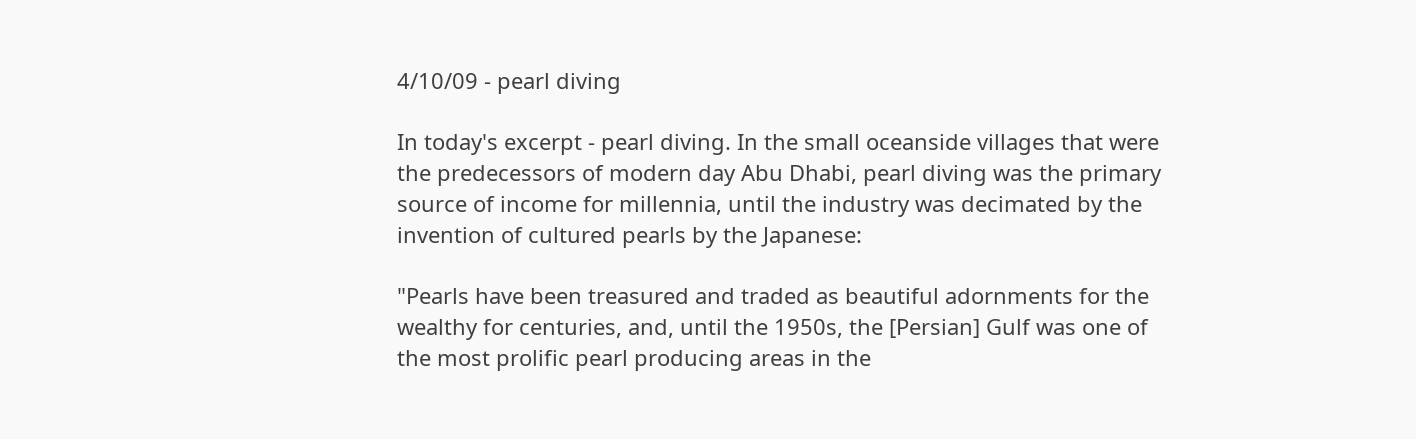4/10/09 - pearl diving

In today's excerpt - pearl diving. In the small oceanside villages that were the predecessors of modern day Abu Dhabi, pearl diving was the primary source of income for millennia, until the industry was decimated by the invention of cultured pearls by the Japanese:

"Pearls have been treasured and traded as beautiful adornments for the wealthy for centuries, and, until the 1950s, the [Persian] Gulf was one of the most prolific pearl producing areas in the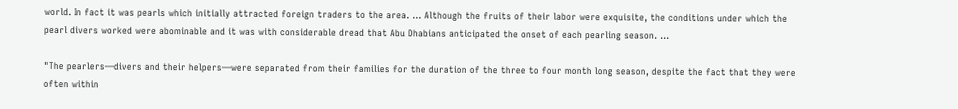world. In fact it was pearls which initially attracted foreign traders to the area. ... Although the fruits of their labor were exquisite, the conditions under which the pearl divers worked were abominable and it was with considerable dread that Abu Dhabians anticipated the onset of each pearling season. ...

"The pearlers—divers and their helpers—were separated from their families for the duration of the three to four month long season, despite the fact that they were often within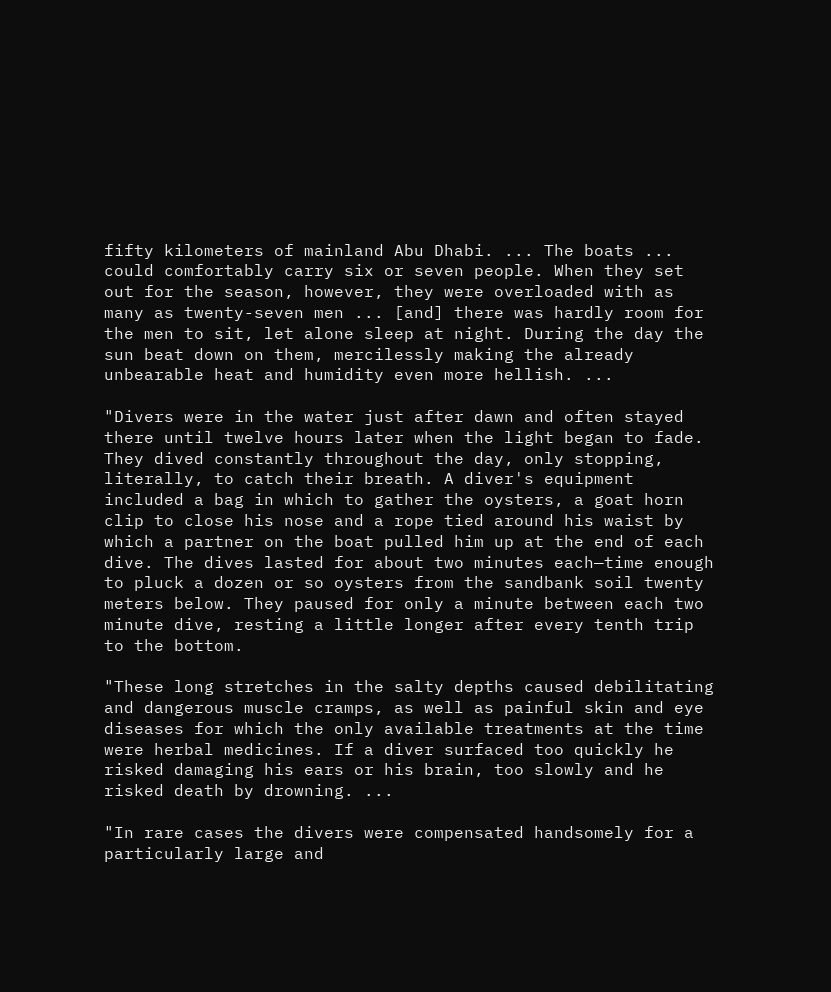fifty kilometers of mainland Abu Dhabi. ... The boats ... could comfortably carry six or seven people. When they set out for the season, however, they were overloaded with as many as twenty-seven men ... [and] there was hardly room for the men to sit, let alone sleep at night. During the day the sun beat down on them, mercilessly making the already unbearable heat and humidity even more hellish. ...

"Divers were in the water just after dawn and often stayed there until twelve hours later when the light began to fade. They dived constantly throughout the day, only stopping, literally, to catch their breath. A diver's equipment included a bag in which to gather the oysters, a goat horn clip to close his nose and a rope tied around his waist by which a partner on the boat pulled him up at the end of each dive. The dives lasted for about two minutes each—time enough to pluck a dozen or so oysters from the sandbank soil twenty meters below. They paused for only a minute between each two minute dive, resting a little longer after every tenth trip to the bottom.

"These long stretches in the salty depths caused debilitating and dangerous muscle cramps, as well as painful skin and eye diseases for which the only available treatments at the time were herbal medicines. If a diver surfaced too quickly he risked damaging his ears or his brain, too slowly and he risked death by drowning. ...

"In rare cases the divers were compensated handsomely for a particularly large and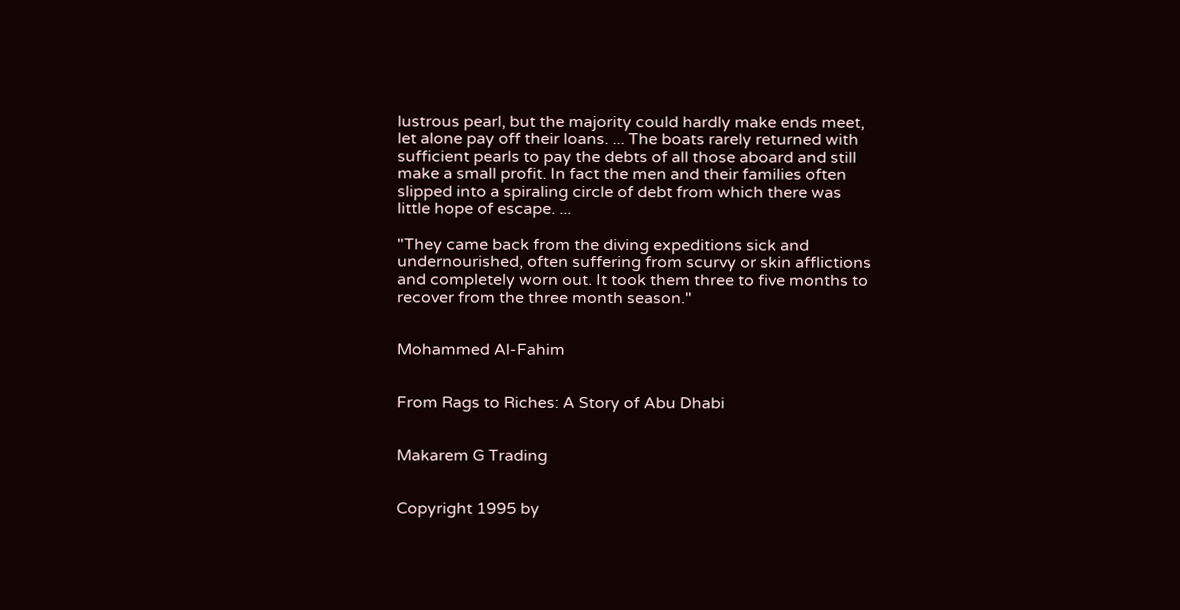lustrous pearl, but the majority could hardly make ends meet, let alone pay off their loans. ... The boats rarely returned with sufficient pearls to pay the debts of all those aboard and still make a small profit. In fact the men and their families often slipped into a spiraling circle of debt from which there was little hope of escape. ...

"They came back from the diving expeditions sick and undernourished, often suffering from scurvy or skin afflictions and completely worn out. It took them three to five months to recover from the three month season."


Mohammed Al-Fahim


From Rags to Riches: A Story of Abu Dhabi


Makarem G Trading


Copyright 1995 by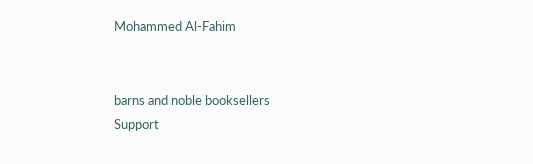Mohammed Al-Fahim


barns and noble booksellers
Support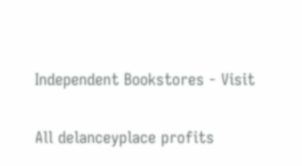Independent Bookstores - Visit

All delanceyplace profits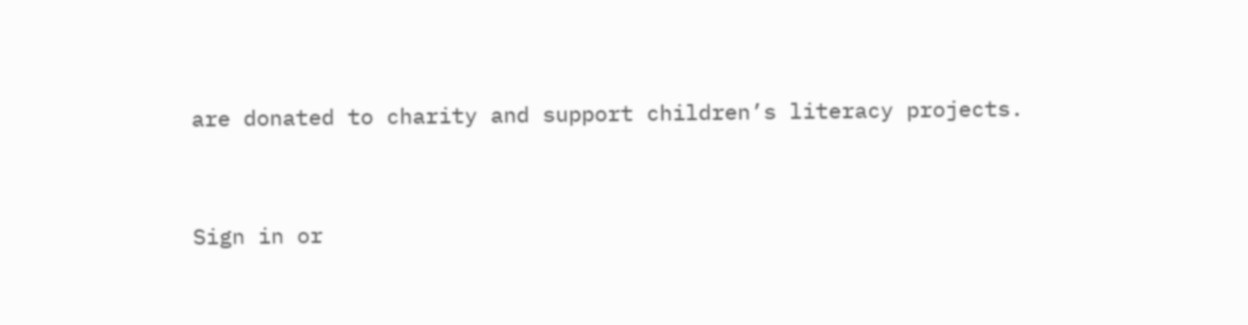are donated to charity and support children’s literacy projects.


Sign in or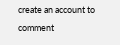create an account to comment